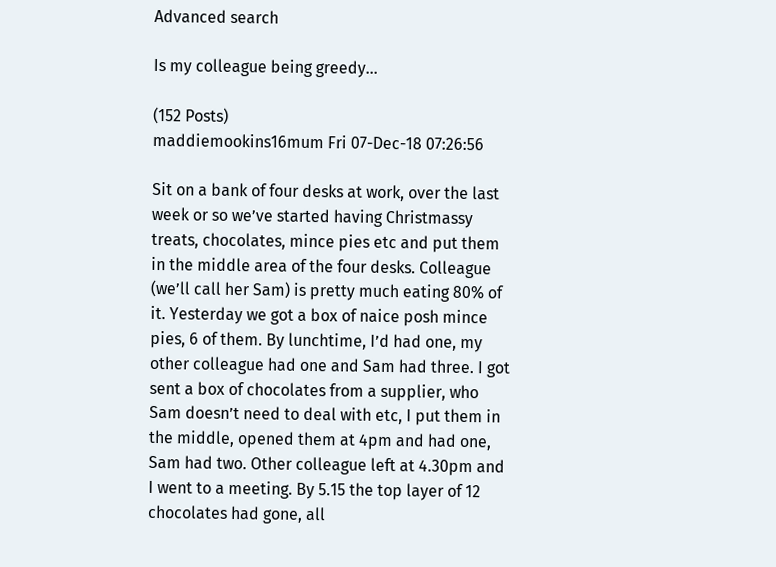Advanced search

Is my colleague being greedy...

(152 Posts)
maddiemookins16mum Fri 07-Dec-18 07:26:56

Sit on a bank of four desks at work, over the last week or so we’ve started having Christmassy treats, chocolates, mince pies etc and put them in the middle area of the four desks. Colleague (we’ll call her Sam) is pretty much eating 80% of it. Yesterday we got a box of naice posh mince pies, 6 of them. By lunchtime, I’d had one, my other colleague had one and Sam had three. I got sent a box of chocolates from a supplier, who Sam doesn’t need to deal with etc, I put them in the middle, opened them at 4pm and had one, Sam had two. Other colleague left at 4.30pm and I went to a meeting. By 5.15 the top layer of 12 chocolates had gone, all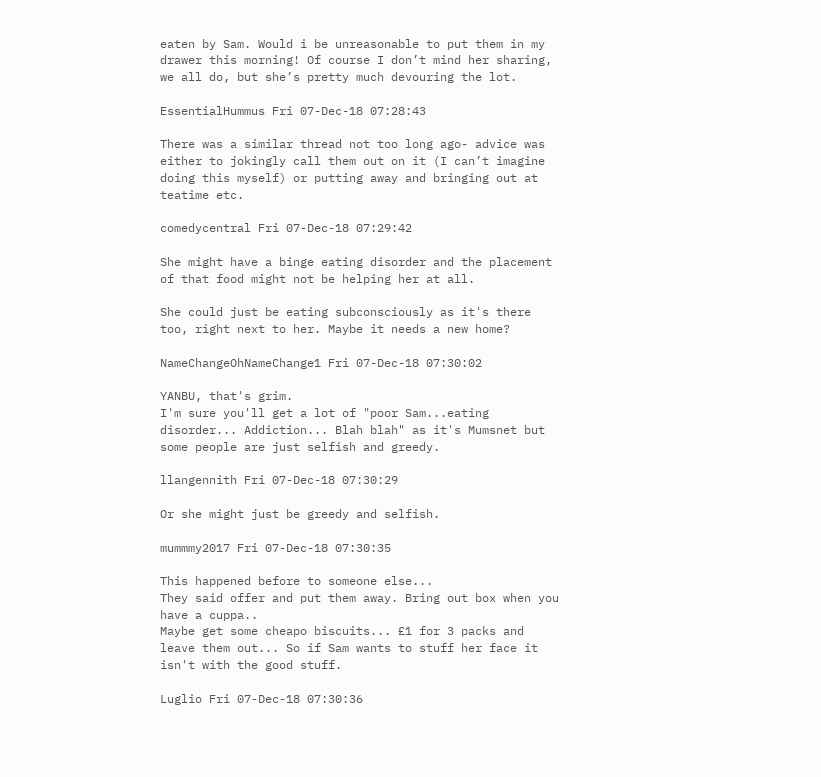eaten by Sam. Would i be unreasonable to put them in my drawer this morning! Of course I don’t mind her sharing, we all do, but she’s pretty much devouring the lot.

EssentialHummus Fri 07-Dec-18 07:28:43

There was a similar thread not too long ago- advice was either to jokingly call them out on it (I can’t imagine doing this myself) or putting away and bringing out at teatime etc.

comedycentral Fri 07-Dec-18 07:29:42

She might have a binge eating disorder and the placement of that food might not be helping her at all.

She could just be eating subconsciously as it's there too, right next to her. Maybe it needs a new home?

NameChangeOhNameChange1 Fri 07-Dec-18 07:30:02

YANBU, that's grim.
I'm sure you'll get a lot of "poor Sam...eating disorder... Addiction... Blah blah" as it's Mumsnet but some people are just selfish and greedy.

llangennith Fri 07-Dec-18 07:30:29

Or she might just be greedy and selfish.

mummmy2017 Fri 07-Dec-18 07:30:35

This happened before to someone else...
They said offer and put them away. Bring out box when you have a cuppa..
Maybe get some cheapo biscuits... £1 for 3 packs and leave them out... So if Sam wants to stuff her face it isn't with the good stuff.

Luglio Fri 07-Dec-18 07:30:36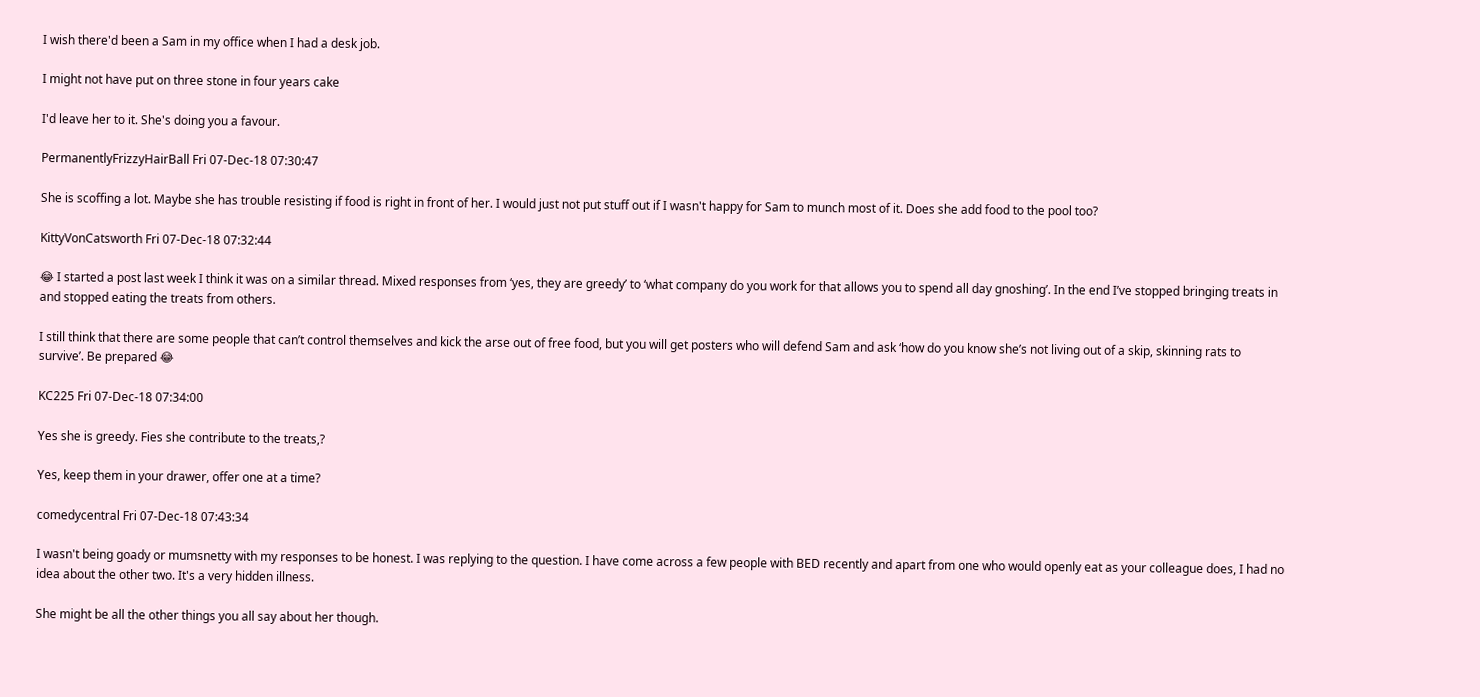I wish there'd been a Sam in my office when I had a desk job.

I might not have put on three stone in four years cake

I'd leave her to it. She's doing you a favour.

PermanentlyFrizzyHairBall Fri 07-Dec-18 07:30:47

She is scoffing a lot. Maybe she has trouble resisting if food is right in front of her. I would just not put stuff out if I wasn't happy for Sam to munch most of it. Does she add food to the pool too?

KittyVonCatsworth Fri 07-Dec-18 07:32:44

😂 I started a post last week I think it was on a similar thread. Mixed responses from ‘yes, they are greedy’ to ‘what company do you work for that allows you to spend all day gnoshing’. In the end I’ve stopped bringing treats in and stopped eating the treats from others.

I still think that there are some people that can’t control themselves and kick the arse out of free food, but you will get posters who will defend Sam and ask ‘how do you know she’s not living out of a skip, skinning rats to survive’. Be prepared 😂

KC225 Fri 07-Dec-18 07:34:00

Yes she is greedy. Fies she contribute to the treats,?

Yes, keep them in your drawer, offer one at a time?

comedycentral Fri 07-Dec-18 07:43:34

I wasn't being goady or mumsnetty with my responses to be honest. I was replying to the question. I have come across a few people with BED recently and apart from one who would openly eat as your colleague does, I had no idea about the other two. It's a very hidden illness.

She might be all the other things you all say about her though.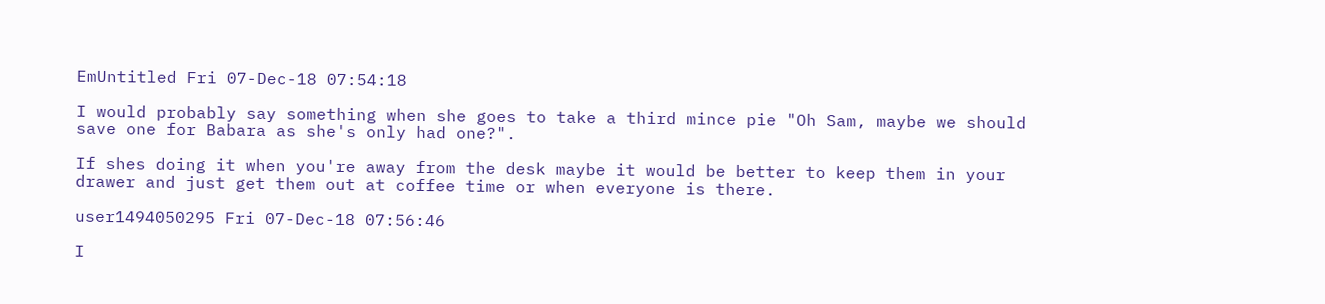EmUntitled Fri 07-Dec-18 07:54:18

I would probably say something when she goes to take a third mince pie "Oh Sam, maybe we should save one for Babara as she's only had one?".

If shes doing it when you're away from the desk maybe it would be better to keep them in your drawer and just get them out at coffee time or when everyone is there.

user1494050295 Fri 07-Dec-18 07:56:46

I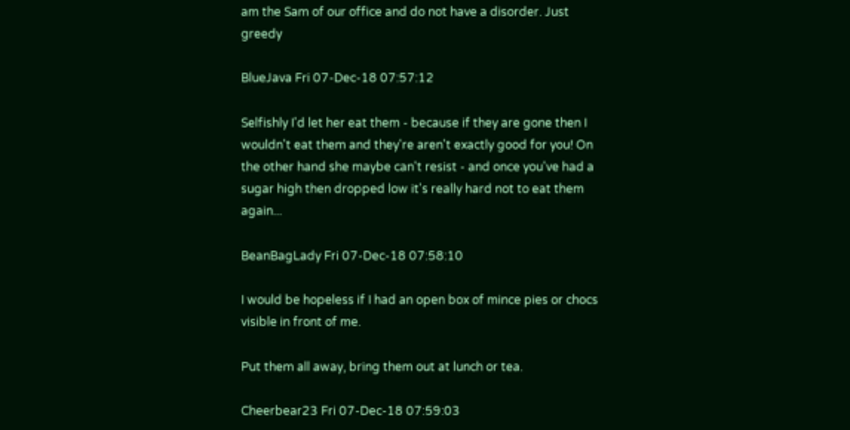am the Sam of our office and do not have a disorder. Just greedy

BlueJava Fri 07-Dec-18 07:57:12

Selfishly I'd let her eat them - because if they are gone then I wouldn't eat them and they're aren't exactly good for you! On the other hand she maybe can't resist - and once you've had a sugar high then dropped low it's really hard not to eat them again...

BeanBagLady Fri 07-Dec-18 07:58:10

I would be hopeless if I had an open box of mince pies or chocs visible in front of me.

Put them all away, bring them out at lunch or tea.

Cheerbear23 Fri 07-Dec-18 07:59:03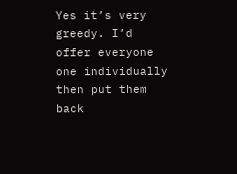Yes it’s very greedy. I’d offer everyone one individually then put them back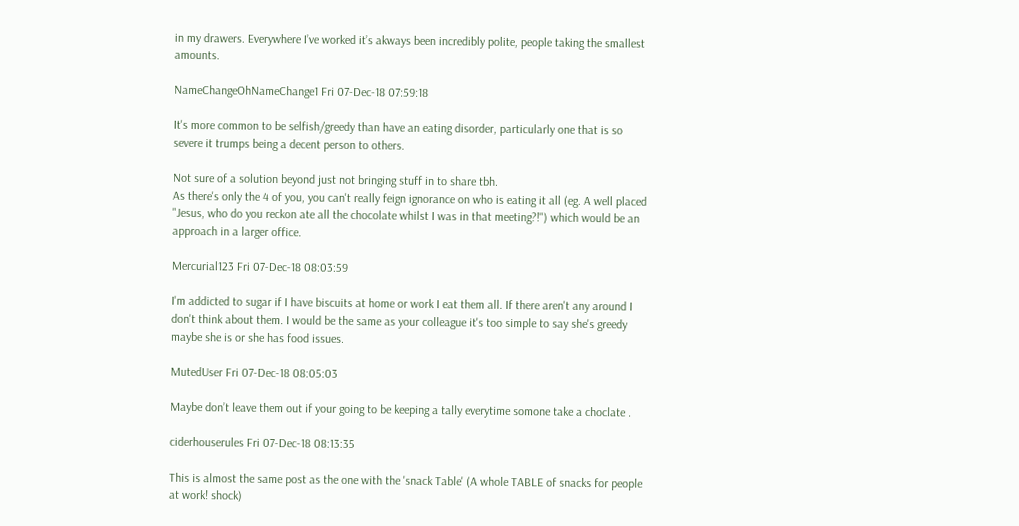in my drawers. Everywhere I’ve worked it’s akways been incredibly polite, people taking the smallest amounts.

NameChangeOhNameChange1 Fri 07-Dec-18 07:59:18

It's more common to be selfish/greedy than have an eating disorder, particularly one that is so severe it trumps being a decent person to others.

Not sure of a solution beyond just not bringing stuff in to share tbh.
As there's only the 4 of you, you can't really feign ignorance on who is eating it all (eg. A well placed "Jesus, who do you reckon ate all the chocolate whilst I was in that meeting?!") which would be an approach in a larger office.

Mercurial123 Fri 07-Dec-18 08:03:59

I'm addicted to sugar if I have biscuits at home or work I eat them all. If there aren't any around I don't think about them. I would be the same as your colleague it's too simple to say she's greedy maybe she is or she has food issues.

MutedUser Fri 07-Dec-18 08:05:03

Maybe don’t leave them out if your going to be keeping a tally everytime somone take a choclate .

ciderhouserules Fri 07-Dec-18 08:13:35

This is almost the same post as the one with the 'snack Table' (A whole TABLE of snacks for people at work! shock)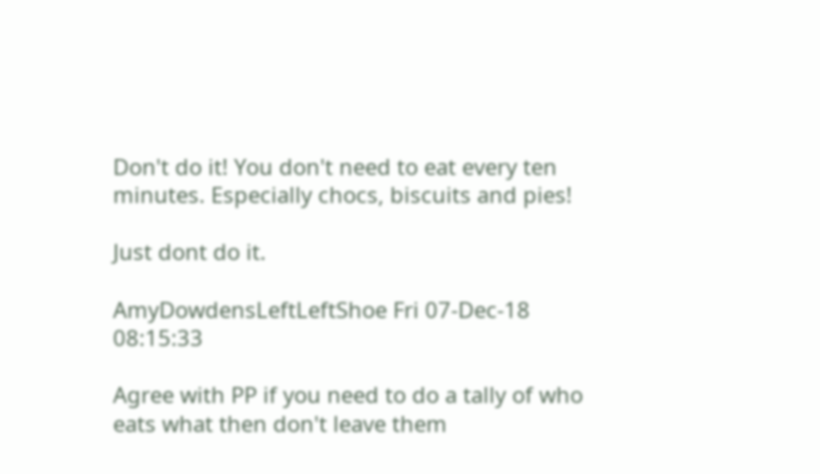Don't do it! You don't need to eat every ten minutes. Especially chocs, biscuits and pies!

Just dont do it.

AmyDowdensLeftLeftShoe Fri 07-Dec-18 08:15:33

Agree with PP if you need to do a tally of who eats what then don't leave them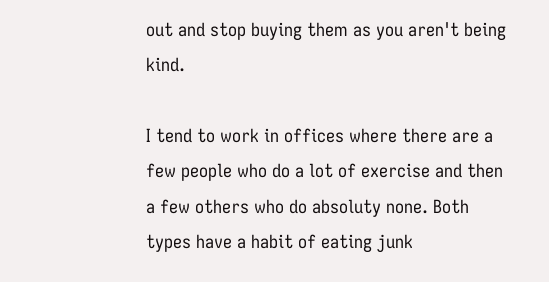out and stop buying them as you aren't being kind.

I tend to work in offices where there are a few people who do a lot of exercise and then a few others who do absoluty none. Both types have a habit of eating junk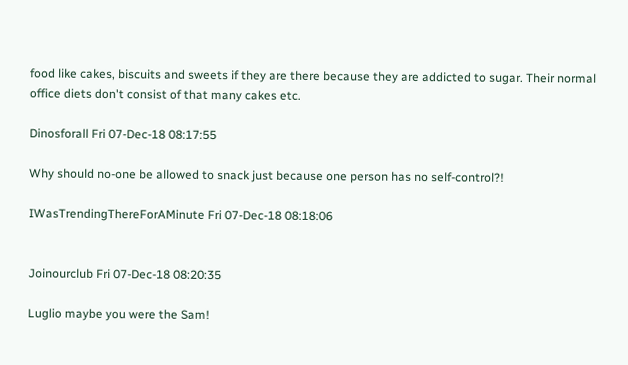food like cakes, biscuits and sweets if they are there because they are addicted to sugar. Their normal office diets don't consist of that many cakes etc.

Dinosforall Fri 07-Dec-18 08:17:55

Why should no-one be allowed to snack just because one person has no self-control?!

IWasTrendingThereForAMinute Fri 07-Dec-18 08:18:06


Joinourclub Fri 07-Dec-18 08:20:35

Luglio maybe you were the Sam!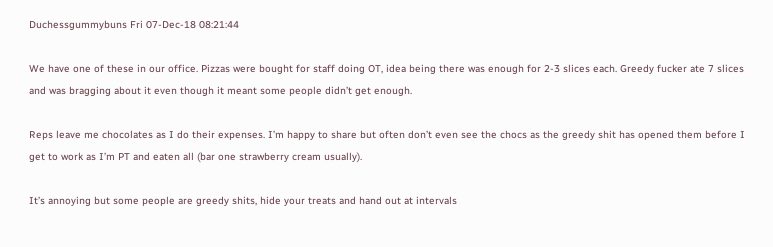Duchessgummybuns Fri 07-Dec-18 08:21:44

We have one of these in our office. Pizzas were bought for staff doing OT, idea being there was enough for 2-3 slices each. Greedy fucker ate 7 slices and was bragging about it even though it meant some people didn’t get enough.

Reps leave me chocolates as I do their expenses. I’m happy to share but often don’t even see the chocs as the greedy shit has opened them before I get to work as I’m PT and eaten all (bar one strawberry cream usually).

It’s annoying but some people are greedy shits, hide your treats and hand out at intervals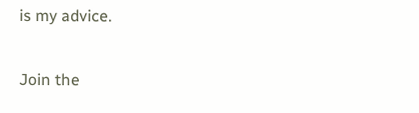is my advice.

Join the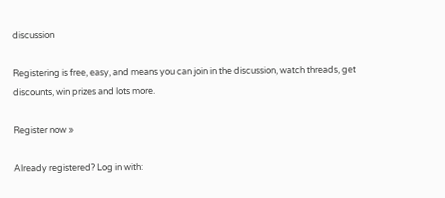discussion

Registering is free, easy, and means you can join in the discussion, watch threads, get discounts, win prizes and lots more.

Register now »

Already registered? Log in with: